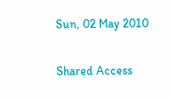Sun, 02 May 2010

Shared Access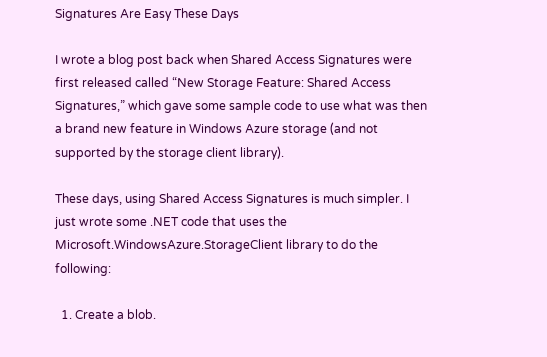Signatures Are Easy These Days

I wrote a blog post back when Shared Access Signatures were first released called “New Storage Feature: Shared Access Signatures,” which gave some sample code to use what was then a brand new feature in Windows Azure storage (and not supported by the storage client library).

These days, using Shared Access Signatures is much simpler. I just wrote some .NET code that uses the Microsoft.WindowsAzure.StorageClient library to do the following:

  1. Create a blob.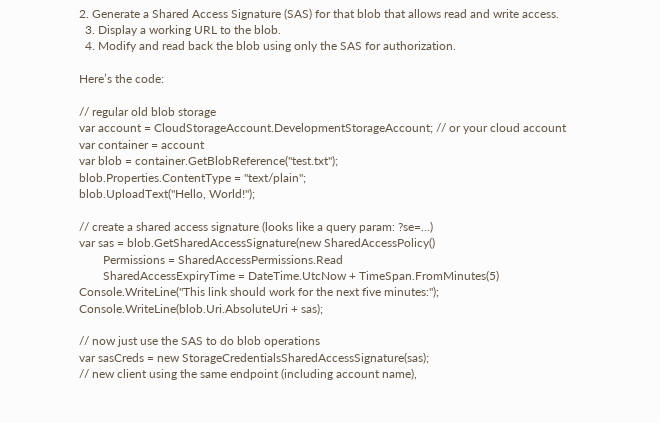2. Generate a Shared Access Signature (SAS) for that blob that allows read and write access.
  3. Display a working URL to the blob.
  4. Modify and read back the blob using only the SAS for authorization.

Here’s the code:

// regular old blob storage
var account = CloudStorageAccount.DevelopmentStorageAccount; // or your cloud account
var container = account
var blob = container.GetBlobReference("test.txt");
blob.Properties.ContentType = "text/plain";
blob.UploadText("Hello, World!");

// create a shared access signature (looks like a query param: ?se=...)
var sas = blob.GetSharedAccessSignature(new SharedAccessPolicy()
        Permissions = SharedAccessPermissions.Read
        SharedAccessExpiryTime = DateTime.UtcNow + TimeSpan.FromMinutes(5)
Console.WriteLine("This link should work for the next five minutes:");
Console.WriteLine(blob.Uri.AbsoluteUri + sas);

// now just use the SAS to do blob operations
var sasCreds = new StorageCredentialsSharedAccessSignature(sas);
// new client using the same endpoint (including account name),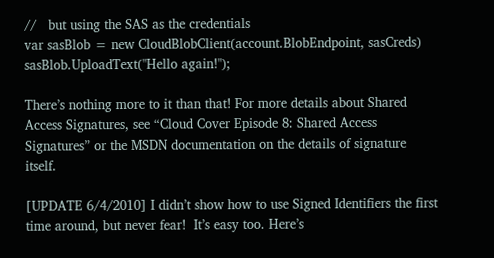//   but using the SAS as the credentials
var sasBlob = new CloudBlobClient(account.BlobEndpoint, sasCreds)
sasBlob.UploadText("Hello again!");

There’s nothing more to it than that! For more details about Shared Access Signatures, see “Cloud Cover Episode 8: Shared Access Signatures” or the MSDN documentation on the details of signature itself.

[UPDATE 6/4/2010] I didn’t show how to use Signed Identifiers the first time around, but never fear!  It’s easy too. Here’s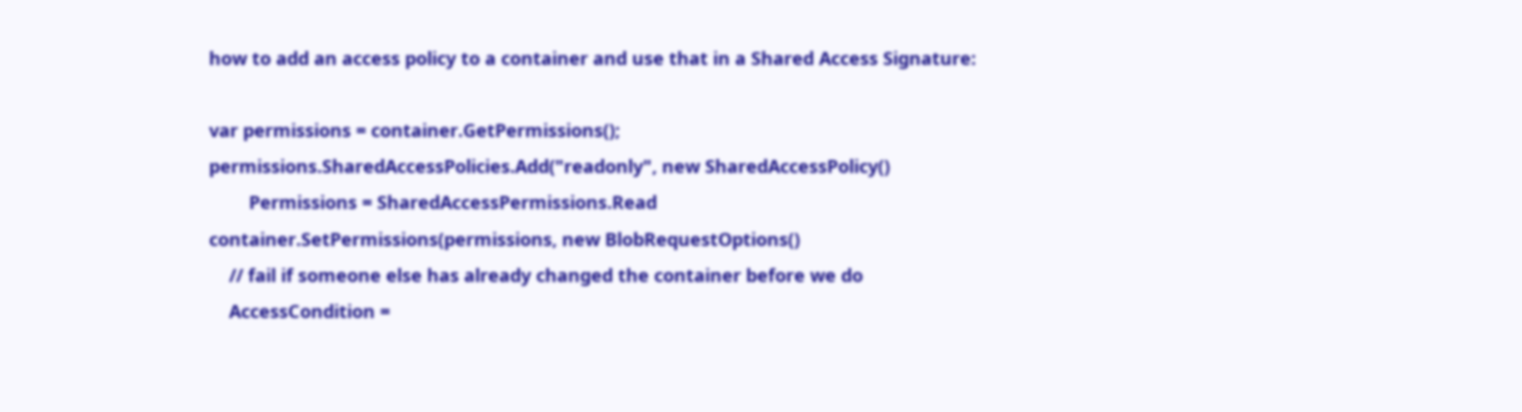how to add an access policy to a container and use that in a Shared Access Signature:

var permissions = container.GetPermissions();
permissions.SharedAccessPolicies.Add("readonly", new SharedAccessPolicy()
        Permissions = SharedAccessPermissions.Read
container.SetPermissions(permissions, new BlobRequestOptions()
    // fail if someone else has already changed the container before we do
    AccessCondition =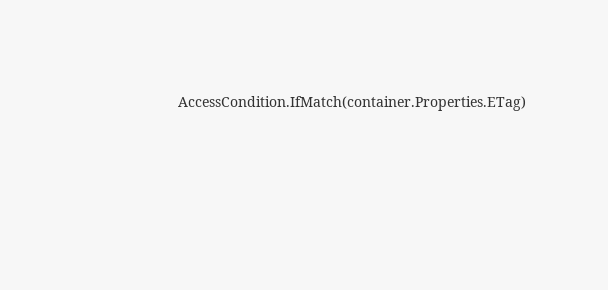AccessCondition.IfMatch(container.Properties.ETag)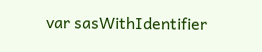var sasWithIdentifier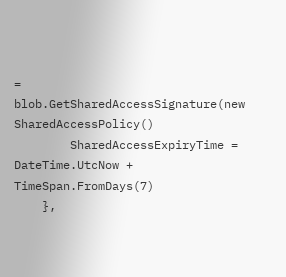= blob.GetSharedAccessSignature(new SharedAccessPolicy()
        SharedAccessExpiryTime = DateTime.UtcNow + TimeSpan.FromDays(7)
    },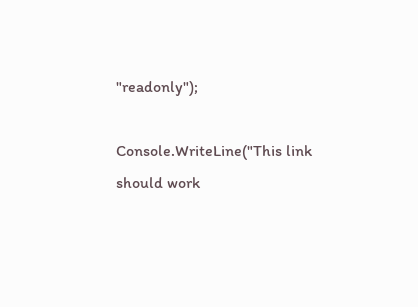"readonly");

Console.WriteLine("This link should work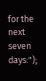for the next seven days:");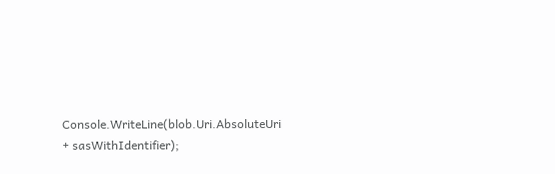Console.WriteLine(blob.Uri.AbsoluteUri + sasWithIdentifier);